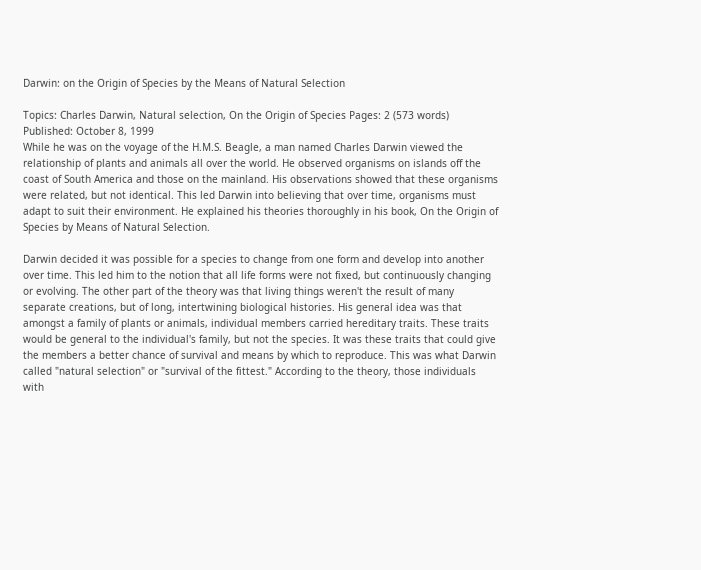Darwin: on the Origin of Species by the Means of Natural Selection

Topics: Charles Darwin, Natural selection, On the Origin of Species Pages: 2 (573 words) Published: October 8, 1999
While he was on the voyage of the H.M.S. Beagle, a man named Charles Darwin viewed the relationship of plants and animals all over the world. He observed organisms on islands off the coast of South America and those on the mainland. His observations showed that these organisms were related, but not identical. This led Darwin into believing that over time, organisms must adapt to suit their environment. He explained his theories thoroughly in his book, On the Origin of Species by Means of Natural Selection.

Darwin decided it was possible for a species to change from one form and develop into another over time. This led him to the notion that all life forms were not fixed, but continuously changing or evolving. The other part of the theory was that living things weren't the result of many separate creations, but of long, intertwining biological histories. His general idea was that amongst a family of plants or animals, individual members carried hereditary traits. These traits would be general to the individual's family, but not the species. It was these traits that could give the members a better chance of survival and means by which to reproduce. This was what Darwin called "natural selection" or "survival of the fittest." According to the theory, those individuals with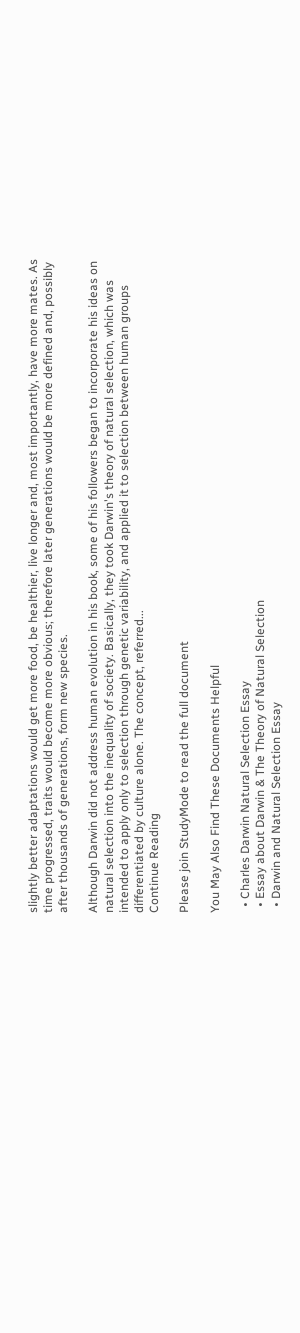slightly better adaptations would get more food, be healthier, live longer and, most importantly, have more mates. As time progressed, traits would become more obvious; therefore later generations would be more defined and, possibly after thousands of generations, form new species.

Although Darwin did not address human evolution in his book, some of his followers began to incorporate his ideas on natural selection into the inequality of society. Basically, they took Darwin's theory of natural selection, which was intended to apply only to selection through genetic variability, and applied it to selection between human groups differentiated by culture alone. The concept, referred...
Continue Reading

Please join StudyMode to read the full document

You May Also Find These Documents Helpful

  • Charles Darwin Natural Selection Essay
  • Essay about Darwin & The Theory of Natural Selection
  • Darwin and Natural Selection Essay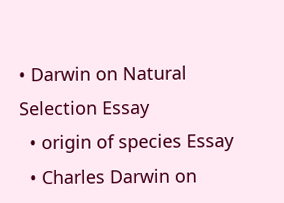• Darwin on Natural Selection Essay
  • origin of species Essay
  • Charles Darwin on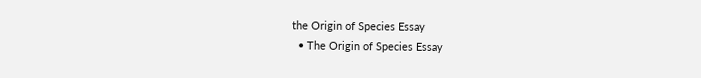the Origin of Species Essay
  • The Origin of Species Essay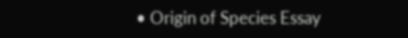• Origin of Species Essay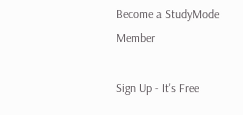Become a StudyMode Member

Sign Up - It's Free